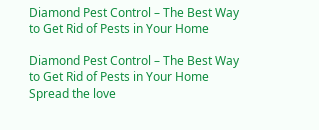Diamond Pest Control – The Best Way to Get Rid of Pests in Your Home

Diamond Pest Control – The Best Way to Get Rid of Pests in Your Home
Spread the love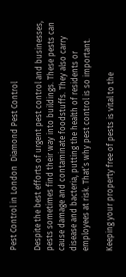Pest Control in London  Diamond Pest Control

Despite the best efforts of urgent pest control and businesses, pests sometimes find their way into buildings. These pests can cause damage and contaminate foodstuffs. They also carry disease and bacteria, putting the health of residents or employees at risk. That’s why pest control is so important.

Keeping your property free of pests is vital to the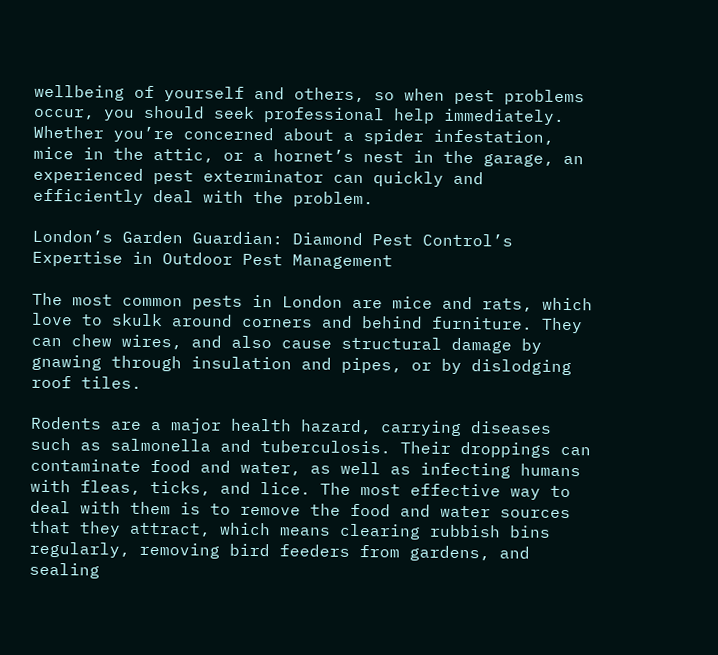wellbeing of yourself and others, so when pest problems occur, you should seek professional help immediately. Whether you’re concerned about a spider infestation, mice in the attic, or a hornet’s nest in the garage, an experienced pest exterminator can quickly and efficiently deal with the problem.

London’s Garden Guardian: Diamond Pest Control’s Expertise in Outdoor Pest Management

The most common pests in London are mice and rats, which love to skulk around corners and behind furniture. They can chew wires, and also cause structural damage by gnawing through insulation and pipes, or by dislodging roof tiles.

Rodents are a major health hazard, carrying diseases such as salmonella and tuberculosis. Their droppings can contaminate food and water, as well as infecting humans with fleas, ticks, and lice. The most effective way to deal with them is to remove the food and water sources that they attract, which means clearing rubbish bins regularly, removing bird feeders from gardens, and sealing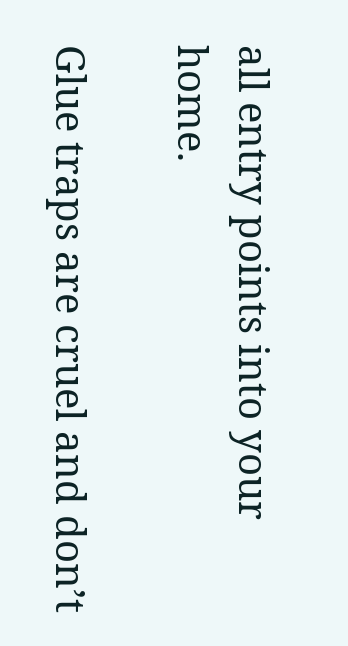all entry points into your home.

Glue traps are cruel and don’t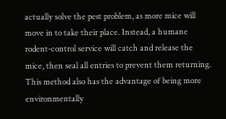actually solve the pest problem, as more mice will move in to take their place. Instead, a humane rodent-control service will catch and release the mice, then seal all entries to prevent them returning. This method also has the advantage of being more environmentally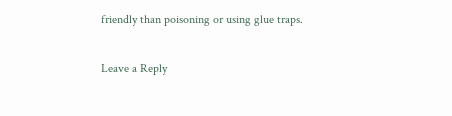friendly than poisoning or using glue traps.

Leave a Reply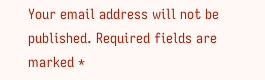Your email address will not be published. Required fields are marked *